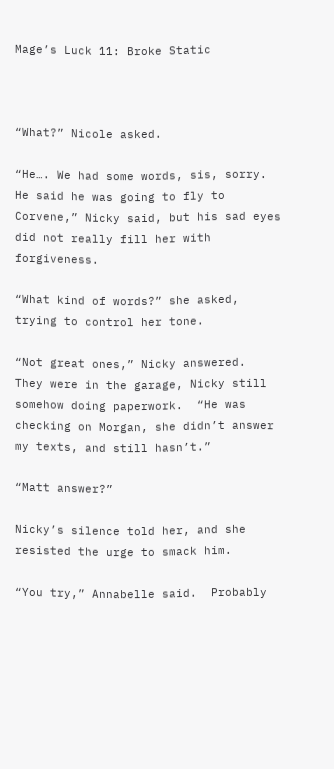Mage’s Luck 11: Broke Static



“What?” Nicole asked.

“He…. We had some words, sis, sorry.  He said he was going to fly to Corvene,” Nicky said, but his sad eyes did not really fill her with forgiveness.

“What kind of words?” she asked, trying to control her tone.

“Not great ones,” Nicky answered.  They were in the garage, Nicky still somehow doing paperwork.  “He was checking on Morgan, she didn’t answer my texts, and still hasn’t.”

“Matt answer?”

Nicky’s silence told her, and she resisted the urge to smack him.

“You try,” Annabelle said.  Probably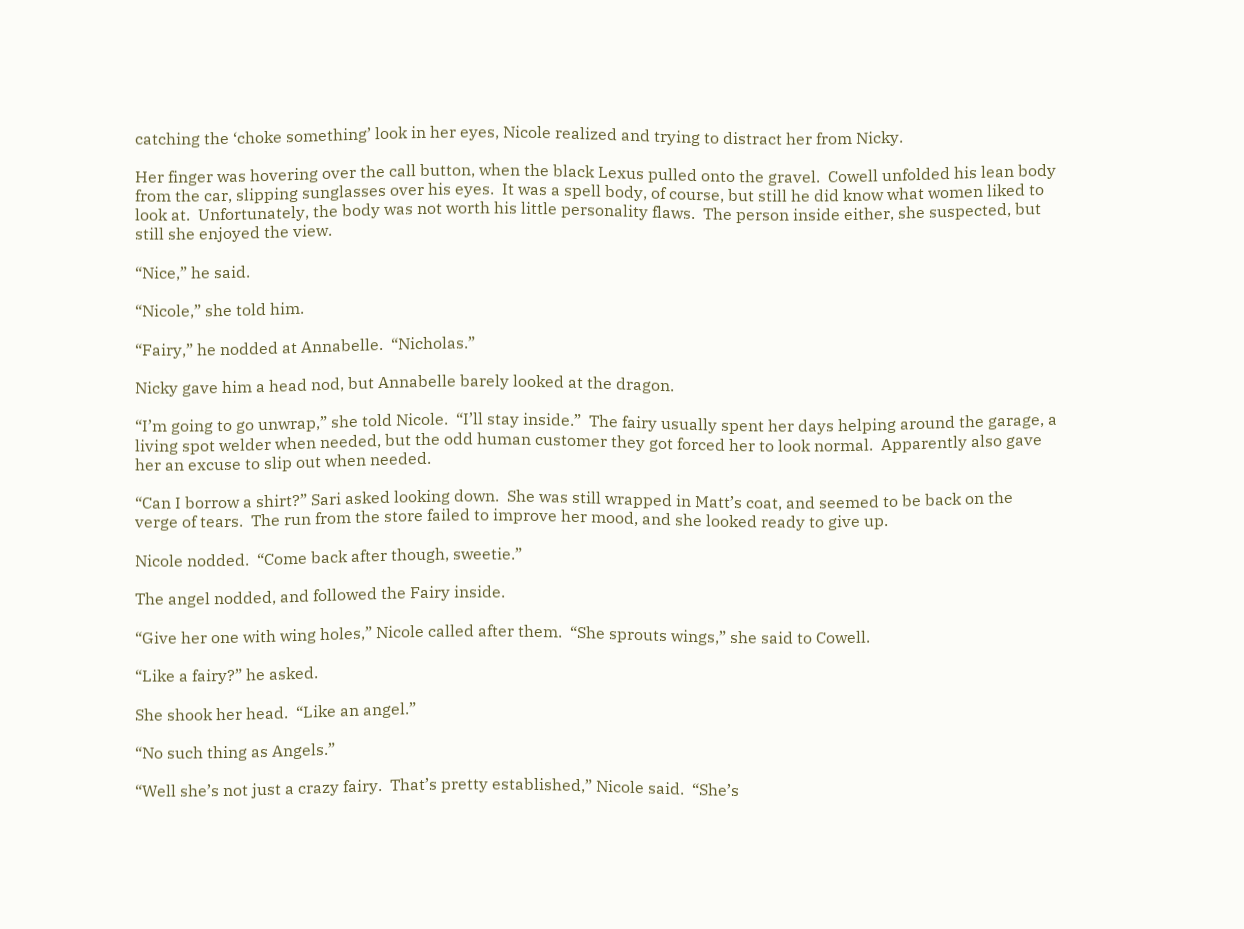catching the ‘choke something’ look in her eyes, Nicole realized and trying to distract her from Nicky.

Her finger was hovering over the call button, when the black Lexus pulled onto the gravel.  Cowell unfolded his lean body from the car, slipping sunglasses over his eyes.  It was a spell body, of course, but still he did know what women liked to look at.  Unfortunately, the body was not worth his little personality flaws.  The person inside either, she suspected, but still she enjoyed the view.

“Nice,” he said.

“Nicole,” she told him.

“Fairy,” he nodded at Annabelle.  “Nicholas.”

Nicky gave him a head nod, but Annabelle barely looked at the dragon.

“I’m going to go unwrap,” she told Nicole.  “I’ll stay inside.”  The fairy usually spent her days helping around the garage, a living spot welder when needed, but the odd human customer they got forced her to look normal.  Apparently also gave her an excuse to slip out when needed.

“Can I borrow a shirt?” Sari asked looking down.  She was still wrapped in Matt’s coat, and seemed to be back on the verge of tears.  The run from the store failed to improve her mood, and she looked ready to give up.

Nicole nodded.  “Come back after though, sweetie.”

The angel nodded, and followed the Fairy inside.

“Give her one with wing holes,” Nicole called after them.  “She sprouts wings,” she said to Cowell.

“Like a fairy?” he asked.

She shook her head.  “Like an angel.”

“No such thing as Angels.”

“Well she’s not just a crazy fairy.  That’s pretty established,” Nicole said.  “She’s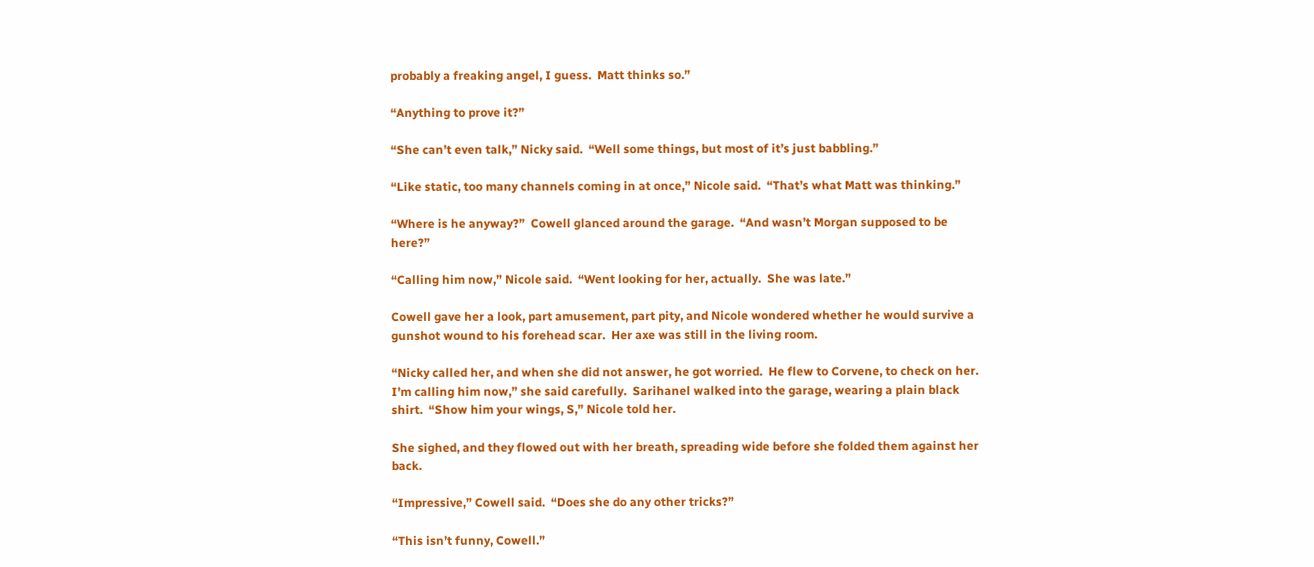probably a freaking angel, I guess.  Matt thinks so.”

“Anything to prove it?”

“She can’t even talk,” Nicky said.  “Well some things, but most of it’s just babbling.”

“Like static, too many channels coming in at once,” Nicole said.  “That’s what Matt was thinking.”

“Where is he anyway?”  Cowell glanced around the garage.  “And wasn’t Morgan supposed to be here?”

“Calling him now,” Nicole said.  “Went looking for her, actually.  She was late.”

Cowell gave her a look, part amusement, part pity, and Nicole wondered whether he would survive a gunshot wound to his forehead scar.  Her axe was still in the living room.

“Nicky called her, and when she did not answer, he got worried.  He flew to Corvene, to check on her.  I’m calling him now,” she said carefully.  Sarihanel walked into the garage, wearing a plain black shirt.  “Show him your wings, S,” Nicole told her.

She sighed, and they flowed out with her breath, spreading wide before she folded them against her back.

“Impressive,” Cowell said.  “Does she do any other tricks?”

“This isn’t funny, Cowell.”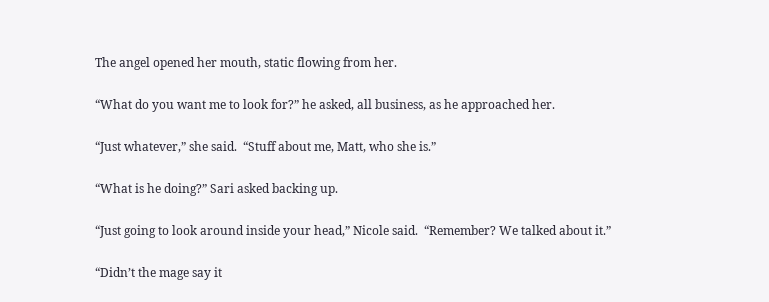The angel opened her mouth, static flowing from her.

“What do you want me to look for?” he asked, all business, as he approached her.

“Just whatever,” she said.  “Stuff about me, Matt, who she is.”

“What is he doing?” Sari asked backing up.

“Just going to look around inside your head,” Nicole said.  “Remember? We talked about it.”

“Didn’t the mage say it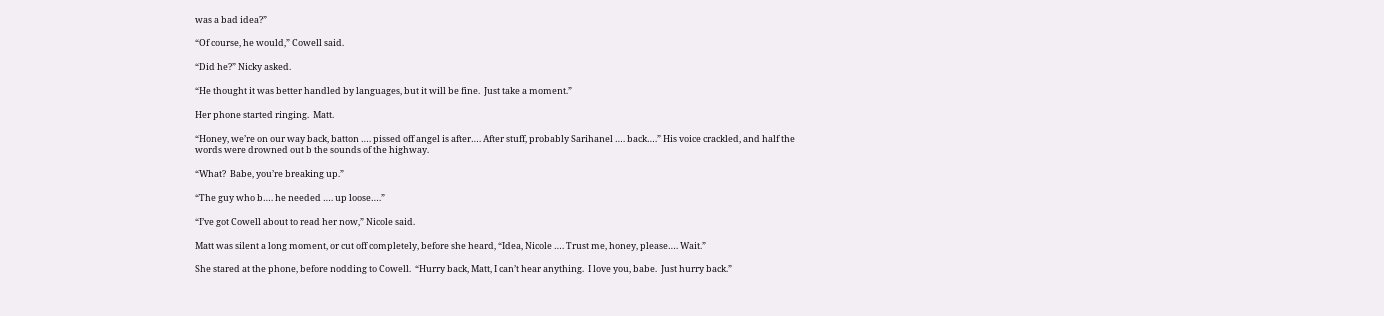was a bad idea?”

“Of course, he would,” Cowell said.

“Did he?” Nicky asked.

“He thought it was better handled by languages, but it will be fine.  Just take a moment.”

Her phone started ringing.  Matt.

“Honey, we’re on our way back, batton …. pissed off angel is after…. After stuff, probably Sarihanel …. back….” His voice crackled, and half the words were drowned out b the sounds of the highway.

“What?  Babe, you’re breaking up.”

“The guy who b…. he needed …. up loose….”

“I’ve got Cowell about to read her now,” Nicole said.

Matt was silent a long moment, or cut off completely, before she heard, “Idea, Nicole …. Trust me, honey, please…. Wait.”

She stared at the phone, before nodding to Cowell.  “Hurry back, Matt, I can’t hear anything.  I love you, babe.  Just hurry back.”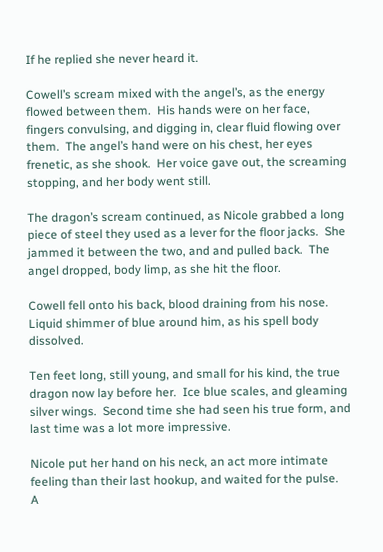If he replied she never heard it.

Cowell’s scream mixed with the angel’s, as the energy flowed between them.  His hands were on her face,  fingers convulsing, and digging in, clear fluid flowing over them.  The angel’s hand were on his chest, her eyes frenetic, as she shook.  Her voice gave out, the screaming stopping, and her body went still.

The dragon’s scream continued, as Nicole grabbed a long piece of steel they used as a lever for the floor jacks.  She jammed it between the two, and and pulled back.  The angel dropped, body limp, as she hit the floor.

Cowell fell onto his back, blood draining from his nose.  Liquid shimmer of blue around him, as his spell body dissolved.

Ten feet long, still young, and small for his kind, the true dragon now lay before her.  Ice blue scales, and gleaming silver wings.  Second time she had seen his true form, and last time was a lot more impressive.

Nicole put her hand on his neck, an act more intimate feeling than their last hookup, and waited for the pulse.  A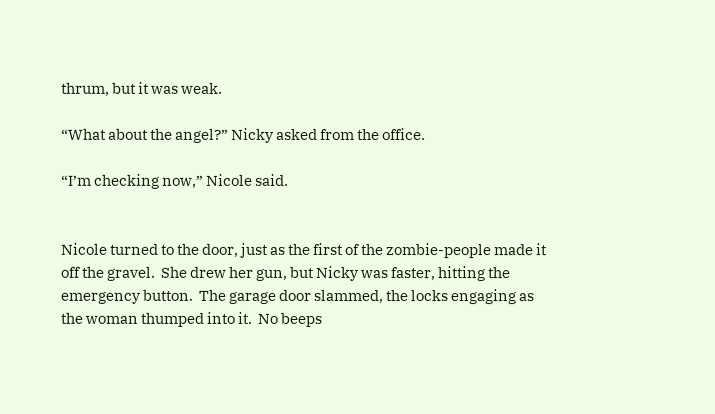thrum, but it was weak.

“What about the angel?” Nicky asked from the office.

“I’m checking now,” Nicole said.


Nicole turned to the door, just as the first of the zombie-people made it off the gravel.  She drew her gun, but Nicky was faster, hitting the emergency button.  The garage door slammed, the locks engaging as the woman thumped into it.  No beeps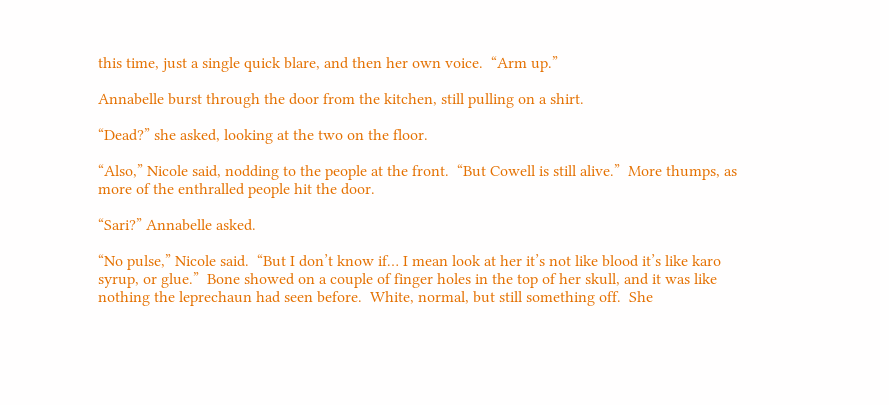this time, just a single quick blare, and then her own voice.  “Arm up.”

Annabelle burst through the door from the kitchen, still pulling on a shirt.

“Dead?” she asked, looking at the two on the floor.

“Also,” Nicole said, nodding to the people at the front.  “But Cowell is still alive.”  More thumps, as more of the enthralled people hit the door.

“Sari?” Annabelle asked.

“No pulse,” Nicole said.  “But I don’t know if… I mean look at her it’s not like blood it’s like karo syrup, or glue.”  Bone showed on a couple of finger holes in the top of her skull, and it was like nothing the leprechaun had seen before.  White, normal, but still something off.  She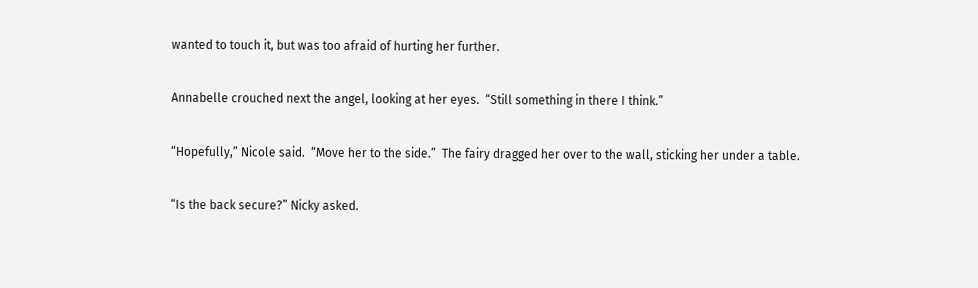wanted to touch it, but was too afraid of hurting her further.

Annabelle crouched next the angel, looking at her eyes.  “Still something in there I think.”

“Hopefully,” Nicole said.  “Move her to the side.”  The fairy dragged her over to the wall, sticking her under a table.

“Is the back secure?” Nicky asked.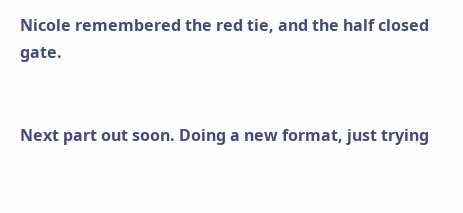Nicole remembered the red tie, and the half closed gate.


Next part out soon. Doing a new format, just trying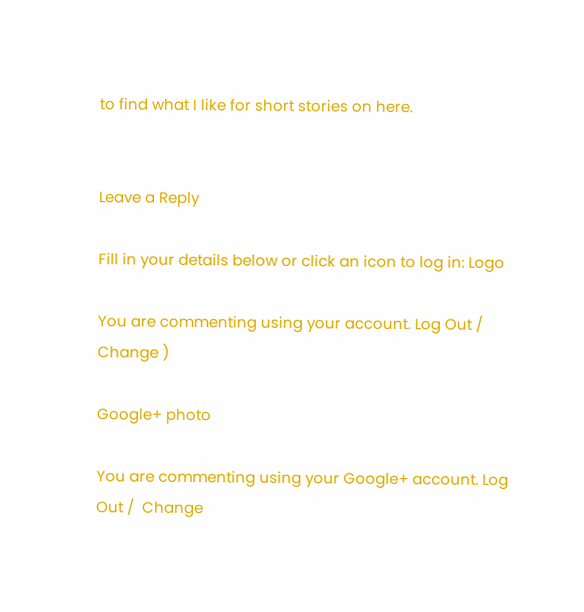to find what I like for short stories on here.


Leave a Reply

Fill in your details below or click an icon to log in: Logo

You are commenting using your account. Log Out /  Change )

Google+ photo

You are commenting using your Google+ account. Log Out /  Change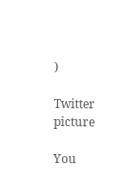)

Twitter picture

You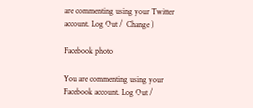are commenting using your Twitter account. Log Out /  Change )

Facebook photo

You are commenting using your Facebook account. Log Out /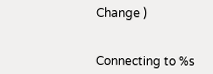Change )


Connecting to %s